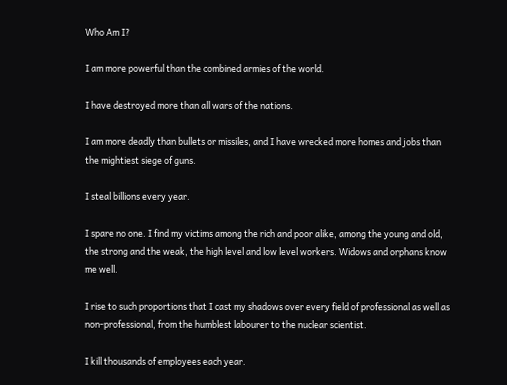Who Am I?

I am more powerful than the combined armies of the world.

I have destroyed more than all wars of the nations.

I am more deadly than bullets or missiles, and I have wrecked more homes and jobs than the mightiest siege of guns.

I steal billions every year.

I spare no one. I find my victims among the rich and poor alike, among the young and old, the strong and the weak, the high level and low level workers. Widows and orphans know me well.

I rise to such proportions that I cast my shadows over every field of professional as well as non-professional, from the humblest labourer to the nuclear scientist.

I kill thousands of employees each year.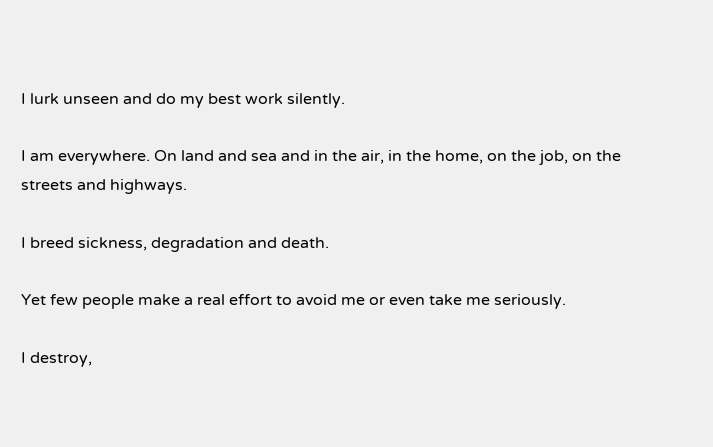I lurk unseen and do my best work silently.

I am everywhere. On land and sea and in the air, in the home, on the job, on the streets and highways.

I breed sickness, degradation and death.

Yet few people make a real effort to avoid me or even take me seriously.

I destroy,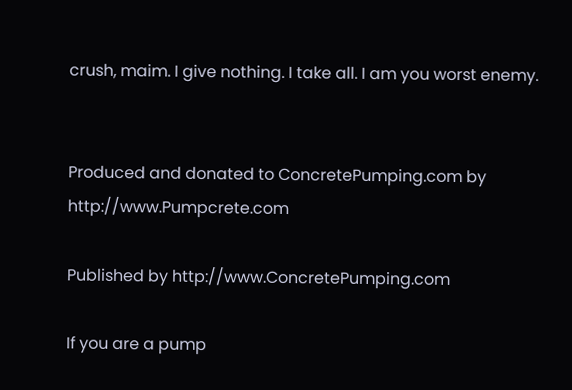crush, maim. I give nothing. I take all. I am you worst enemy.


Produced and donated to ConcretePumping.com by http://www.Pumpcrete.com

Published by http://www.ConcretePumping.com

If you are a pump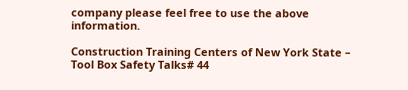company please feel free to use the above information.

Construction Training Centers of New York State – Tool Box Safety Talks# 44